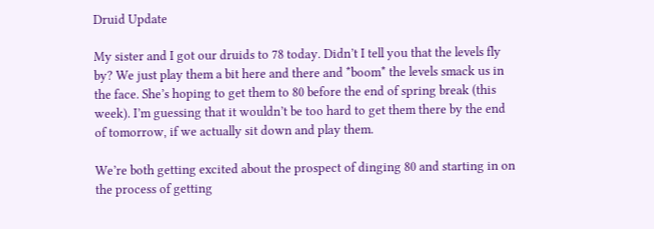Druid Update

My sister and I got our druids to 78 today. Didn’t I tell you that the levels fly by? We just play them a bit here and there and *boom* the levels smack us in the face. She’s hoping to get them to 80 before the end of spring break (this week). I’m guessing that it wouldn’t be too hard to get them there by the end of tomorrow, if we actually sit down and play them.

We’re both getting excited about the prospect of dinging 80 and starting in on the process of getting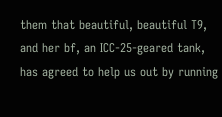them that beautiful, beautiful T9, and her bf, an ICC-25-geared tank, has agreed to help us out by running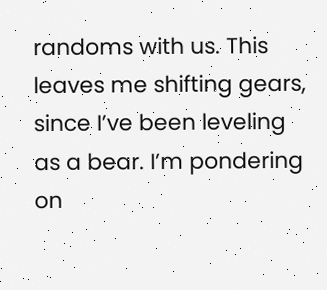randoms with us. This leaves me shifting gears, since I’ve been leveling as a bear. I’m pondering on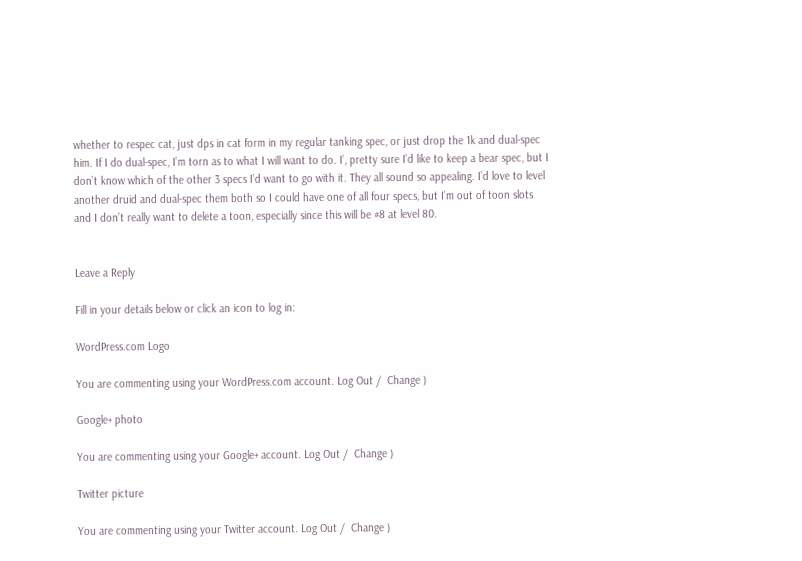whether to respec cat, just dps in cat form in my regular tanking spec, or just drop the 1k and dual-spec him. If I do dual-spec, I’m torn as to what I will want to do. I’, pretty sure I’d like to keep a bear spec, but I don’t know which of the other 3 specs I’d want to go with it. They all sound so appealing. I’d love to level another druid and dual-spec them both so I could have one of all four specs, but I’m out of toon slots and I don’t really want to delete a toon, especially since this will be #8 at level 80.


Leave a Reply

Fill in your details below or click an icon to log in:

WordPress.com Logo

You are commenting using your WordPress.com account. Log Out /  Change )

Google+ photo

You are commenting using your Google+ account. Log Out /  Change )

Twitter picture

You are commenting using your Twitter account. Log Out /  Change )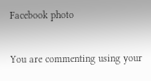Facebook photo

You are commenting using your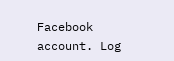Facebook account. Log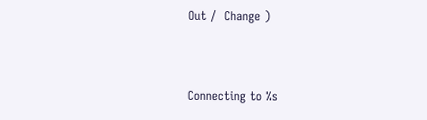Out /  Change )


Connecting to %s